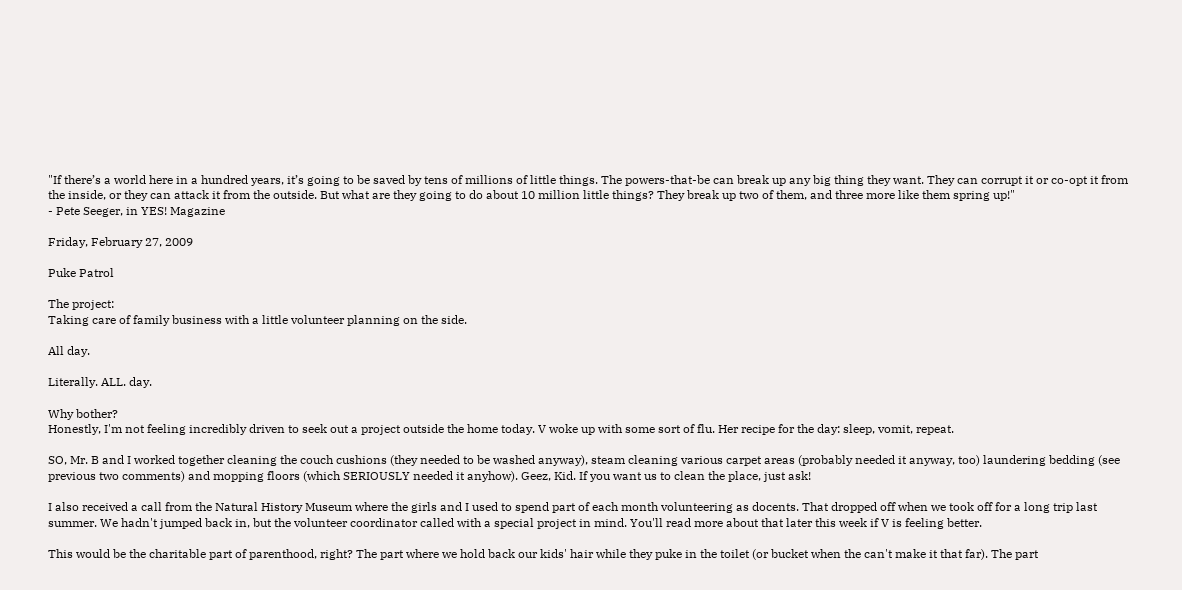"If there’s a world here in a hundred years, it’s going to be saved by tens of millions of little things. The powers-that-be can break up any big thing they want. They can corrupt it or co-opt it from the inside, or they can attack it from the outside. But what are they going to do about 10 million little things? They break up two of them, and three more like them spring up!"
- Pete Seeger, in YES! Magazine

Friday, February 27, 2009

Puke Patrol

The project:
Taking care of family business with a little volunteer planning on the side.

All day.

Literally. ALL. day.

Why bother?
Honestly, I'm not feeling incredibly driven to seek out a project outside the home today. V woke up with some sort of flu. Her recipe for the day: sleep, vomit, repeat.

SO, Mr. B and I worked together cleaning the couch cushions (they needed to be washed anyway), steam cleaning various carpet areas (probably needed it anyway, too) laundering bedding (see previous two comments) and mopping floors (which SERIOUSLY needed it anyhow). Geez, Kid. If you want us to clean the place, just ask!

I also received a call from the Natural History Museum where the girls and I used to spend part of each month volunteering as docents. That dropped off when we took off for a long trip last summer. We hadn't jumped back in, but the volunteer coordinator called with a special project in mind. You'll read more about that later this week if V is feeling better.

This would be the charitable part of parenthood, right? The part where we hold back our kids' hair while they puke in the toilet (or bucket when the can't make it that far). The part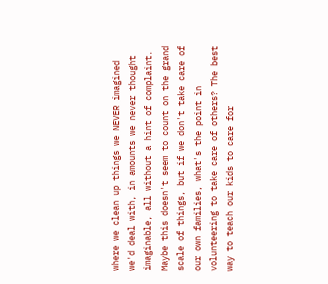where we clean up things we NEVER imagined we'd deal with, in amounts we never thought imaginable, all without a hint of complaint. Maybe this doesn't seem to count on the grand scale of things, but if we don't take care of our own families, what's the point in volunteering to take care of others? The best way to teach our kids to care for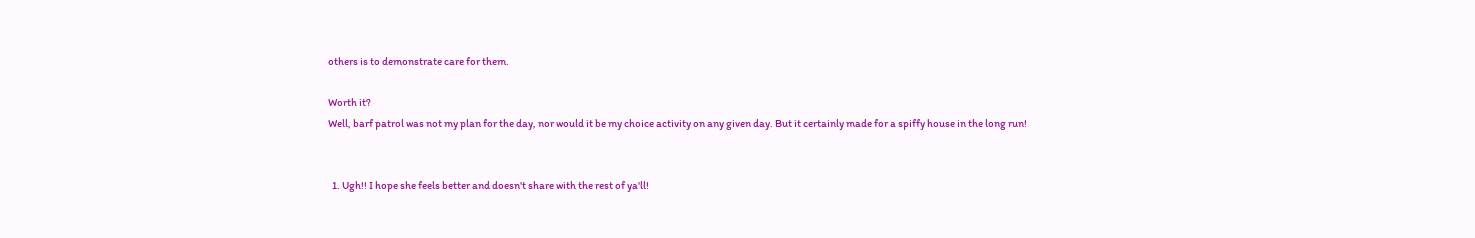others is to demonstrate care for them.

Worth it?
Well, barf patrol was not my plan for the day, nor would it be my choice activity on any given day. But it certainly made for a spiffy house in the long run!


  1. Ugh!! I hope she feels better and doesn't share with the rest of ya'll!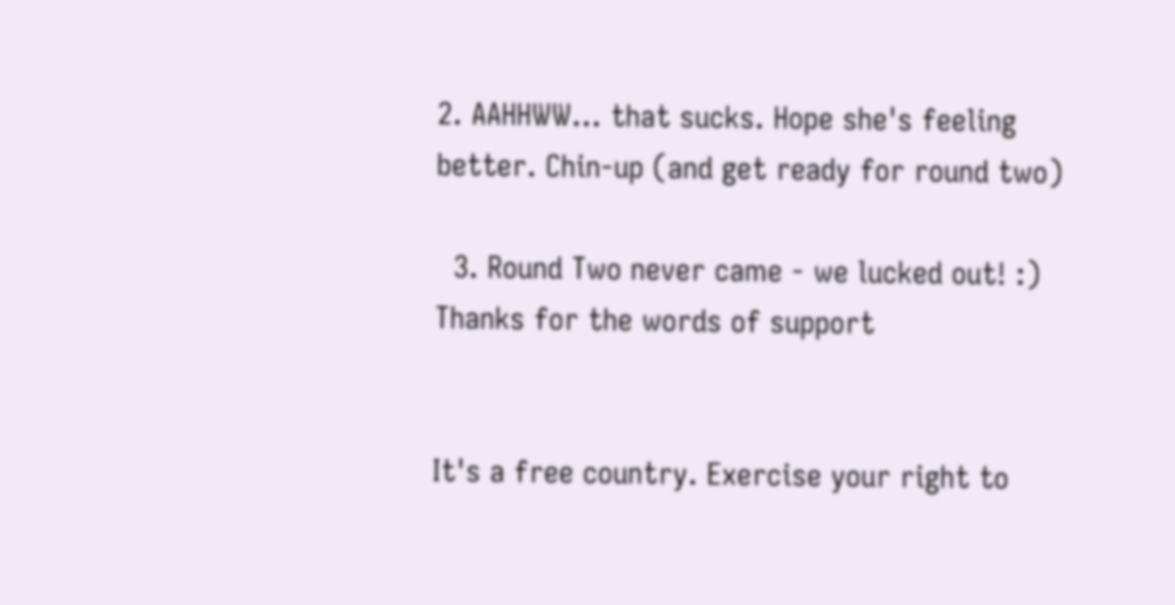2. AAHHWW... that sucks. Hope she's feeling better. Chin-up (and get ready for round two)

  3. Round Two never came - we lucked out! :) Thanks for the words of support


It's a free country. Exercise your right to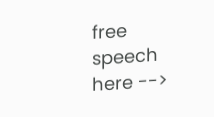free speech here -->